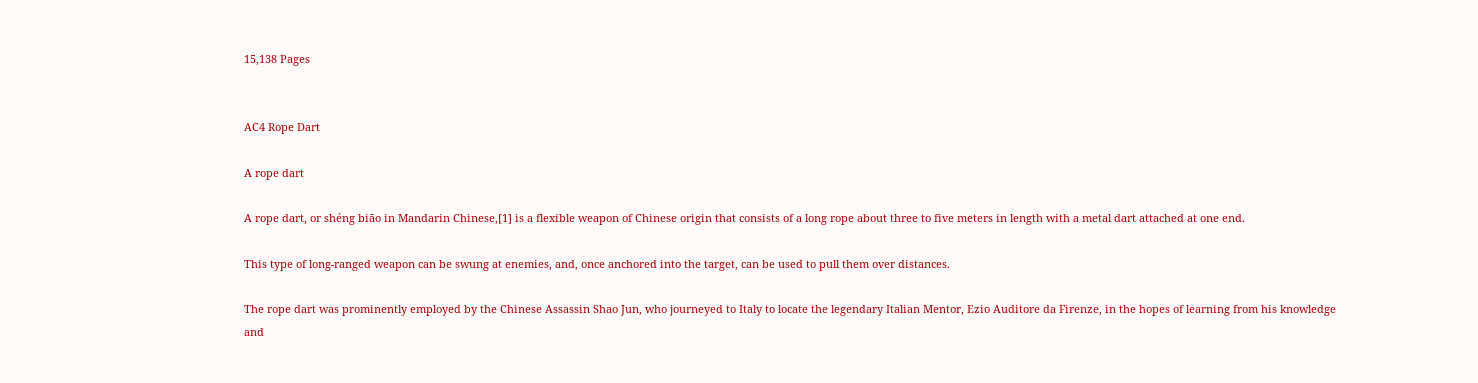15,138 Pages


AC4 Rope Dart

A rope dart

A rope dart, or shéng biāo in Mandarin Chinese,[1] is a flexible weapon of Chinese origin that consists of a long rope about three to five meters in length with a metal dart attached at one end.

This type of long-ranged weapon can be swung at enemies, and, once anchored into the target, can be used to pull them over distances.

The rope dart was prominently employed by the Chinese Assassin Shao Jun, who journeyed to Italy to locate the legendary Italian Mentor, Ezio Auditore da Firenze, in the hopes of learning from his knowledge and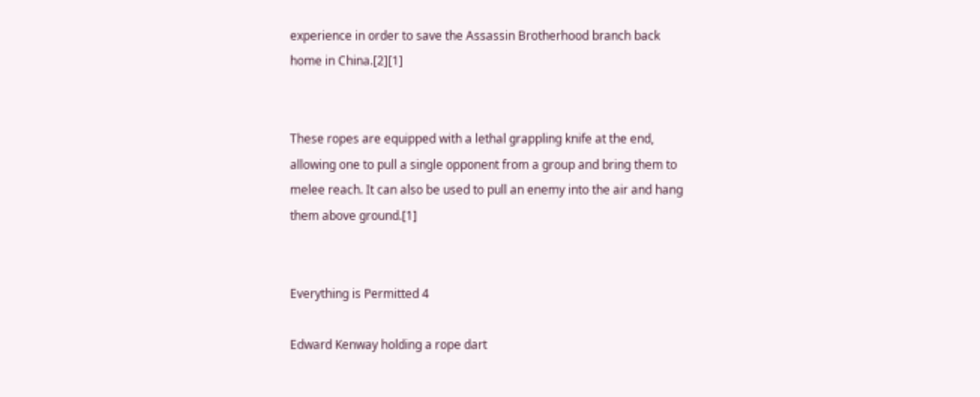experience in order to save the Assassin Brotherhood branch back home in China.[2][1]


These ropes are equipped with a lethal grappling knife at the end, allowing one to pull a single opponent from a group and bring them to melee reach. It can also be used to pull an enemy into the air and hang them above ground.[1]


Everything is Permitted 4

Edward Kenway holding a rope dart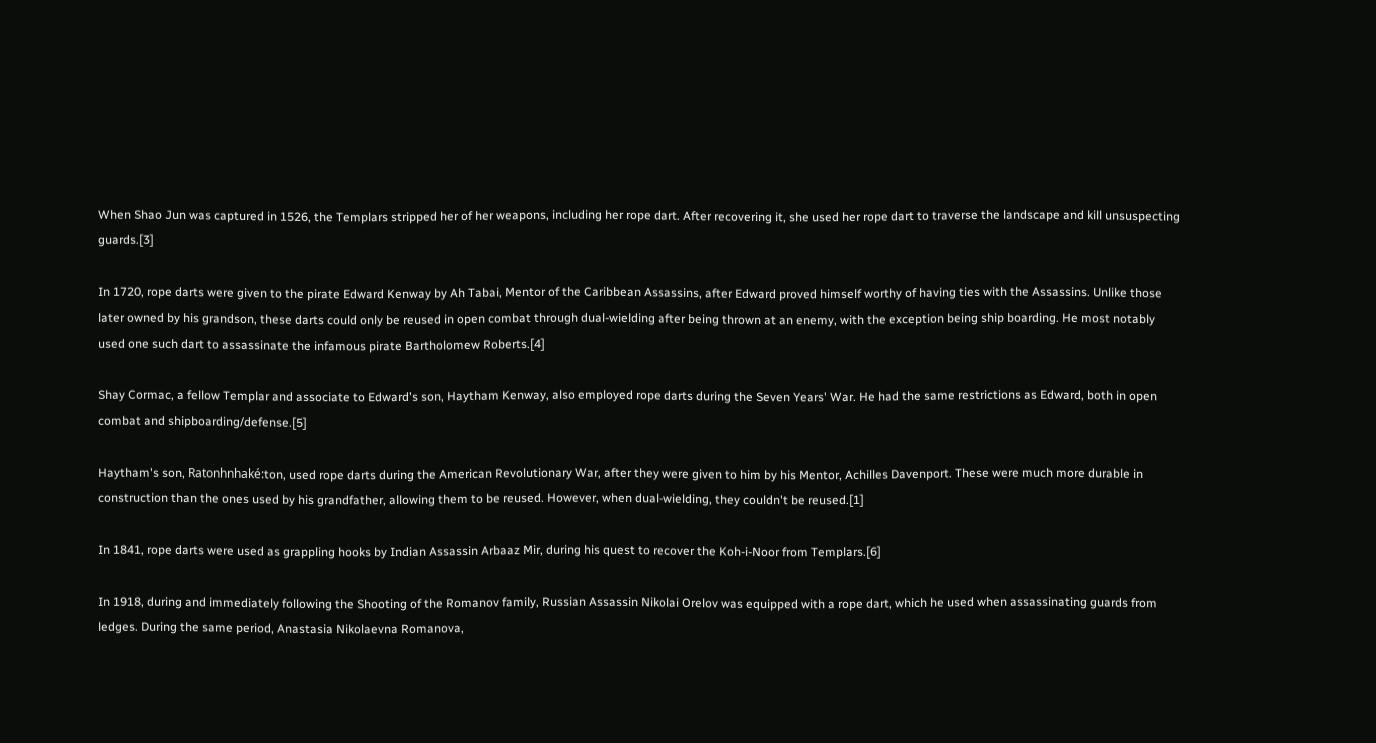When Shao Jun was captured in 1526, the Templars stripped her of her weapons, including her rope dart. After recovering it, she used her rope dart to traverse the landscape and kill unsuspecting guards.[3]

In 1720, rope darts were given to the pirate Edward Kenway by Ah Tabai, Mentor of the Caribbean Assassins, after Edward proved himself worthy of having ties with the Assassins. Unlike those later owned by his grandson, these darts could only be reused in open combat through dual-wielding after being thrown at an enemy, with the exception being ship boarding. He most notably used one such dart to assassinate the infamous pirate Bartholomew Roberts.[4]

Shay Cormac, a fellow Templar and associate to Edward's son, Haytham Kenway, also employed rope darts during the Seven Years' War. He had the same restrictions as Edward, both in open combat and shipboarding/defense.[5]

Haytham's son, Ratonhnhaké:ton, used rope darts during the American Revolutionary War, after they were given to him by his Mentor, Achilles Davenport. These were much more durable in construction than the ones used by his grandfather, allowing them to be reused. However, when dual-wielding, they couldn't be reused.[1]

In 1841, rope darts were used as grappling hooks by Indian Assassin Arbaaz Mir, during his quest to recover the Koh-i-Noor from Templars.[6]

In 1918, during and immediately following the Shooting of the Romanov family, Russian Assassin Nikolai Orelov was equipped with a rope dart, which he used when assassinating guards from ledges. During the same period, Anastasia Nikolaevna Romanova,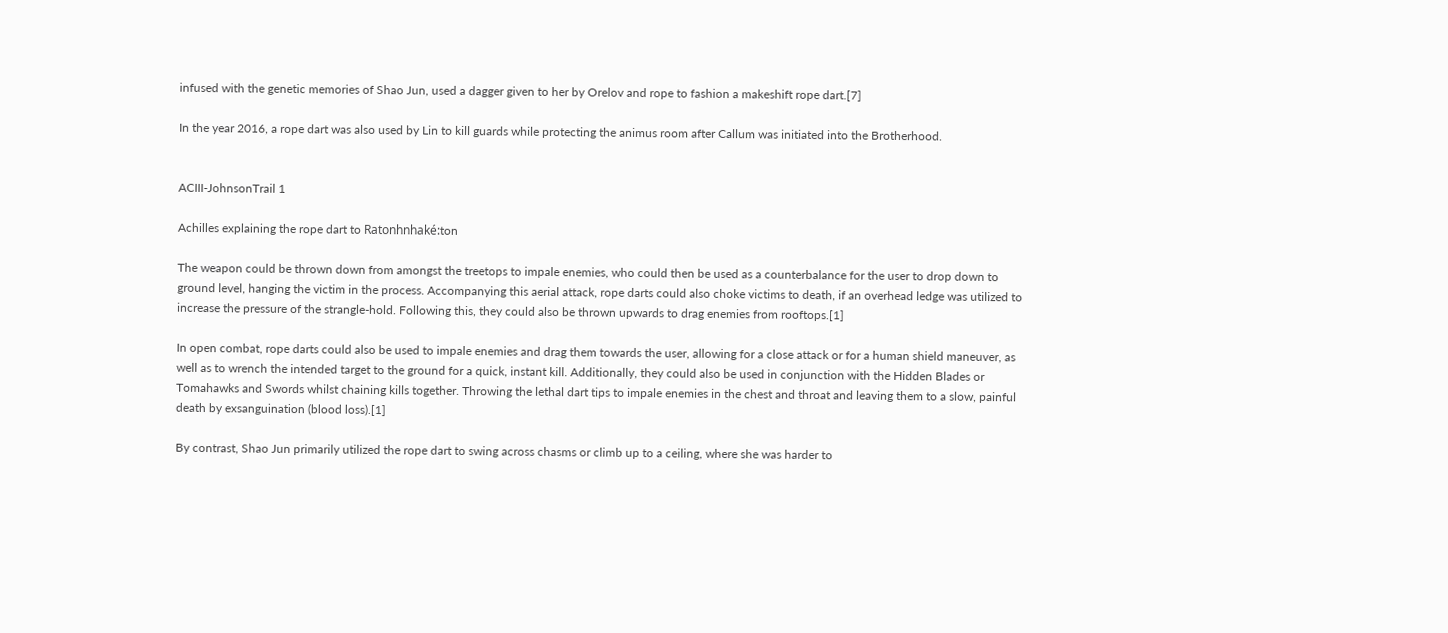infused with the genetic memories of Shao Jun, used a dagger given to her by Orelov and rope to fashion a makeshift rope dart.[7]

In the year 2016, a rope dart was also used by Lin to kill guards while protecting the animus room after Callum was initiated into the Brotherhood.


ACIII-JohnsonTrail 1

Achilles explaining the rope dart to Ratonhnhaké:ton

The weapon could be thrown down from amongst the treetops to impale enemies, who could then be used as a counterbalance for the user to drop down to ground level, hanging the victim in the process. Accompanying this aerial attack, rope darts could also choke victims to death, if an overhead ledge was utilized to increase the pressure of the strangle-hold. Following this, they could also be thrown upwards to drag enemies from rooftops.[1]

In open combat, rope darts could also be used to impale enemies and drag them towards the user, allowing for a close attack or for a human shield maneuver, as well as to wrench the intended target to the ground for a quick, instant kill. Additionally, they could also be used in conjunction with the Hidden Blades or Tomahawks and Swords whilst chaining kills together. Throwing the lethal dart tips to impale enemies in the chest and throat and leaving them to a slow, painful death by exsanguination (blood loss).[1]

By contrast, Shao Jun primarily utilized the rope dart to swing across chasms or climb up to a ceiling, where she was harder to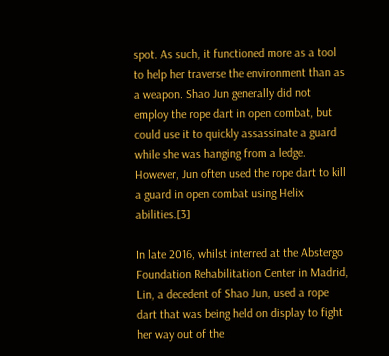spot. As such, it functioned more as a tool to help her traverse the environment than as a weapon. Shao Jun generally did not employ the rope dart in open combat, but could use it to quickly assassinate a guard while she was hanging from a ledge. However, Jun often used the rope dart to kill a guard in open combat using Helix abilities.[3]

In late 2016, whilst interred at the Abstergo Foundation Rehabilitation Center in Madrid, Lin, a decedent of Shao Jun, used a rope dart that was being held on display to fight her way out of the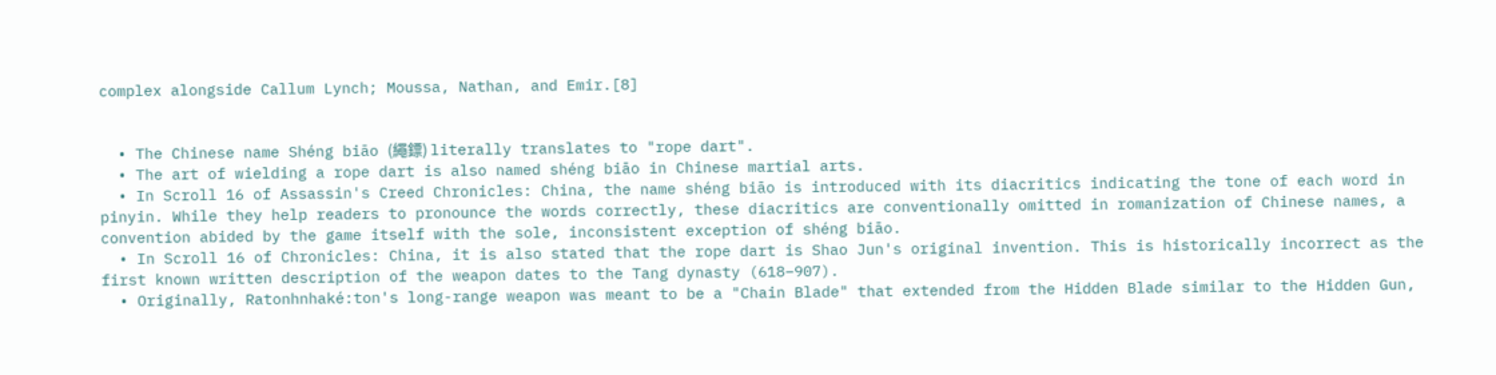complex alongside Callum Lynch; Moussa, Nathan, and Emir.[8]


  • The Chinese name Shéng biāo (繩鏢) literally translates to "rope dart".
  • The art of wielding a rope dart is also named shéng biāo in Chinese martial arts.
  • In Scroll 16 of Assassin's Creed Chronicles: China, the name shéng biāo is introduced with its diacritics indicating the tone of each word in pinyin. While they help readers to pronounce the words correctly, these diacritics are conventionally omitted in romanization of Chinese names, a convention abided by the game itself with the sole, inconsistent exception of shéng biāo.
  • In Scroll 16 of Chronicles: China, it is also stated that the rope dart is Shao Jun's original invention. This is historically incorrect as the first known written description of the weapon dates to the Tang dynasty (618–907).
  • Originally, Ratonhnhaké:ton's long-range weapon was meant to be a "Chain Blade" that extended from the Hidden Blade similar to the Hidden Gun,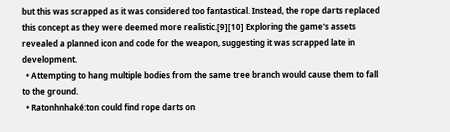but this was scrapped as it was considered too fantastical. Instead, the rope darts replaced this concept as they were deemed more realistic.[9][10] Exploring the game's assets revealed a planned icon and code for the weapon, suggesting it was scrapped late in development.
  • Attempting to hang multiple bodies from the same tree branch would cause them to fall to the ground.
  • Ratonhnhaké:ton could find rope darts on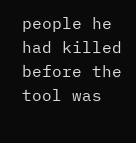people he had killed before the tool was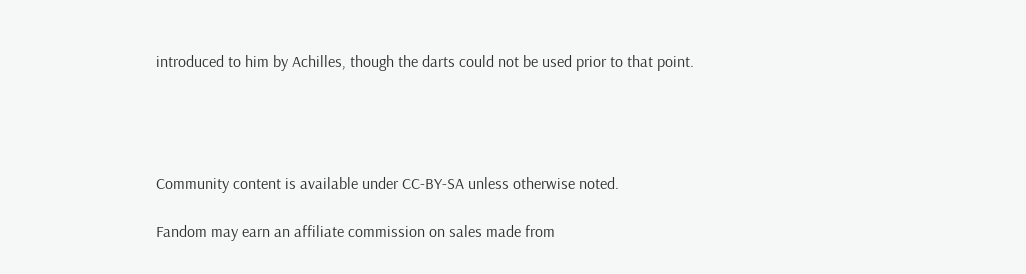introduced to him by Achilles, though the darts could not be used prior to that point.




Community content is available under CC-BY-SA unless otherwise noted.

Fandom may earn an affiliate commission on sales made from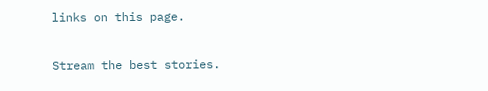links on this page.

Stream the best stories.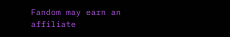Fandom may earn an affiliate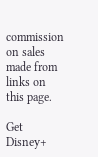commission on sales made from links on this page.

Get Disney+